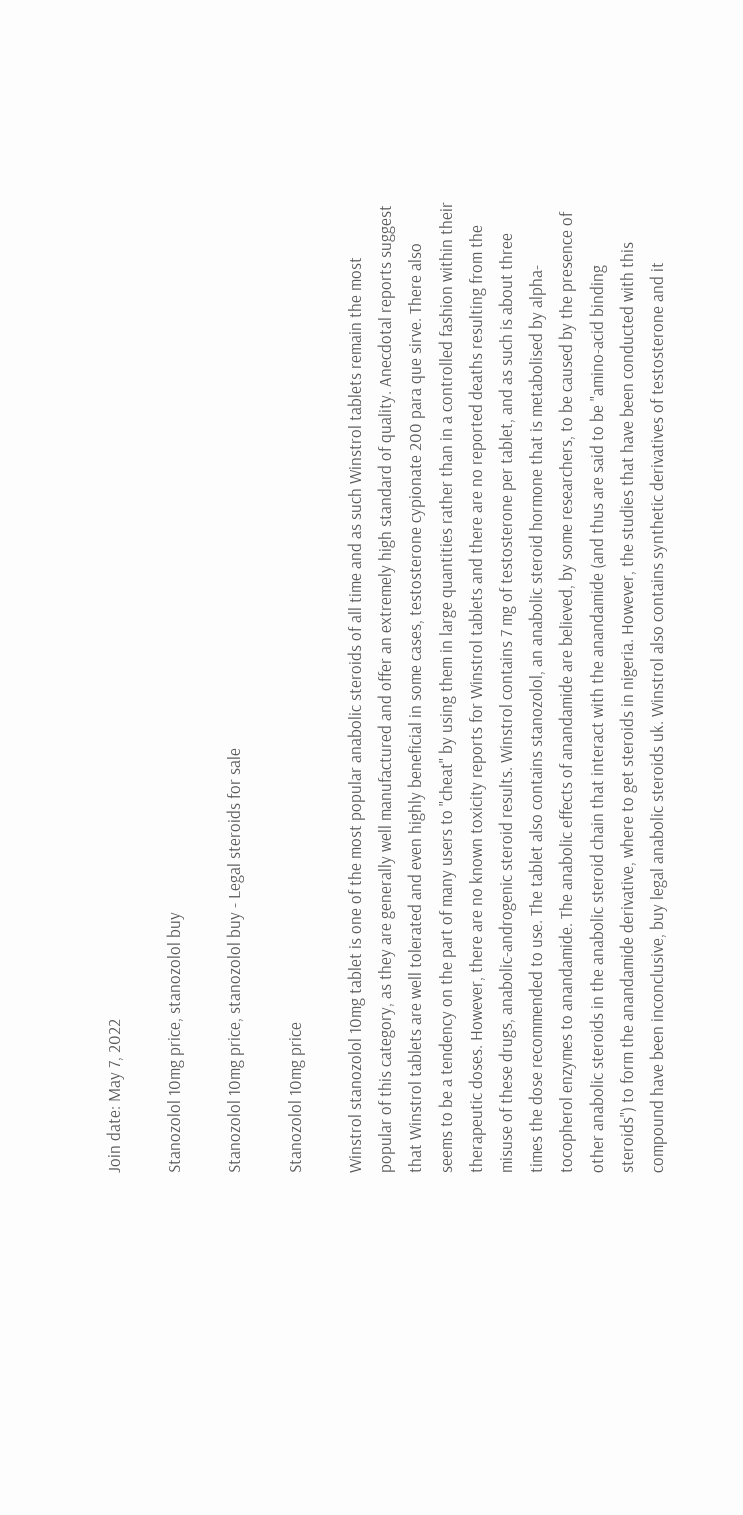Join date: May 7, 2022

Stanozolol 10mg price, stanozolol buy

Stanozolol 10mg price, stanozolol buy - Legal steroids for sale

Stanozolol 10mg price

Winstrol stanozolol 10mg tablet is one of the most popular anabolic steroids of all time and as such Winstrol tablets remain the most popular of this category, as they are generally well manufactured and offer an extremely high standard of quality. Anecdotal reports suggest that Winstrol tablets are well tolerated and even highly beneficial in some cases, testosterone cypionate 200 para que sirve. There also seems to be a tendency on the part of many users to "cheat" by using them in large quantities rather than in a controlled fashion within their therapeutic doses. However, there are no known toxicity reports for Winstrol tablets and there are no reported deaths resulting from the misuse of these drugs, anabolic-androgenic steroid results. Winstrol contains 7 mg of testosterone per tablet, and as such is about three times the dose recommended to use. The tablet also contains stanozolol, an anabolic steroid hormone that is metabolised by alpha-tocopherol enzymes to anandamide. The anabolic effects of anandamide are believed, by some researchers, to be caused by the presence of other anabolic steroids in the anabolic steroid chain that interact with the anandamide (and thus are said to be "amino-acid binding steroids") to form the anandamide derivative, where to get steroids in nigeria. However, the studies that have been conducted with this compound have been inconclusive, buy legal anabolic steroids uk. Winstrol also contains synthetic derivatives of testosterone and it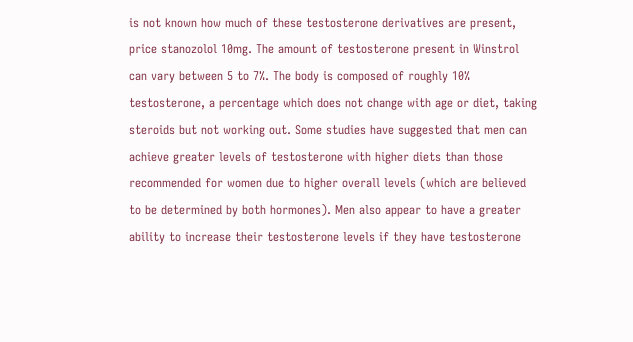is not known how much of these testosterone derivatives are present, price stanozolol 10mg. The amount of testosterone present in Winstrol can vary between 5 to 7%. The body is composed of roughly 10% testosterone, a percentage which does not change with age or diet, taking steroids but not working out. Some studies have suggested that men can achieve greater levels of testosterone with higher diets than those recommended for women due to higher overall levels (which are believed to be determined by both hormones). Men also appear to have a greater ability to increase their testosterone levels if they have testosterone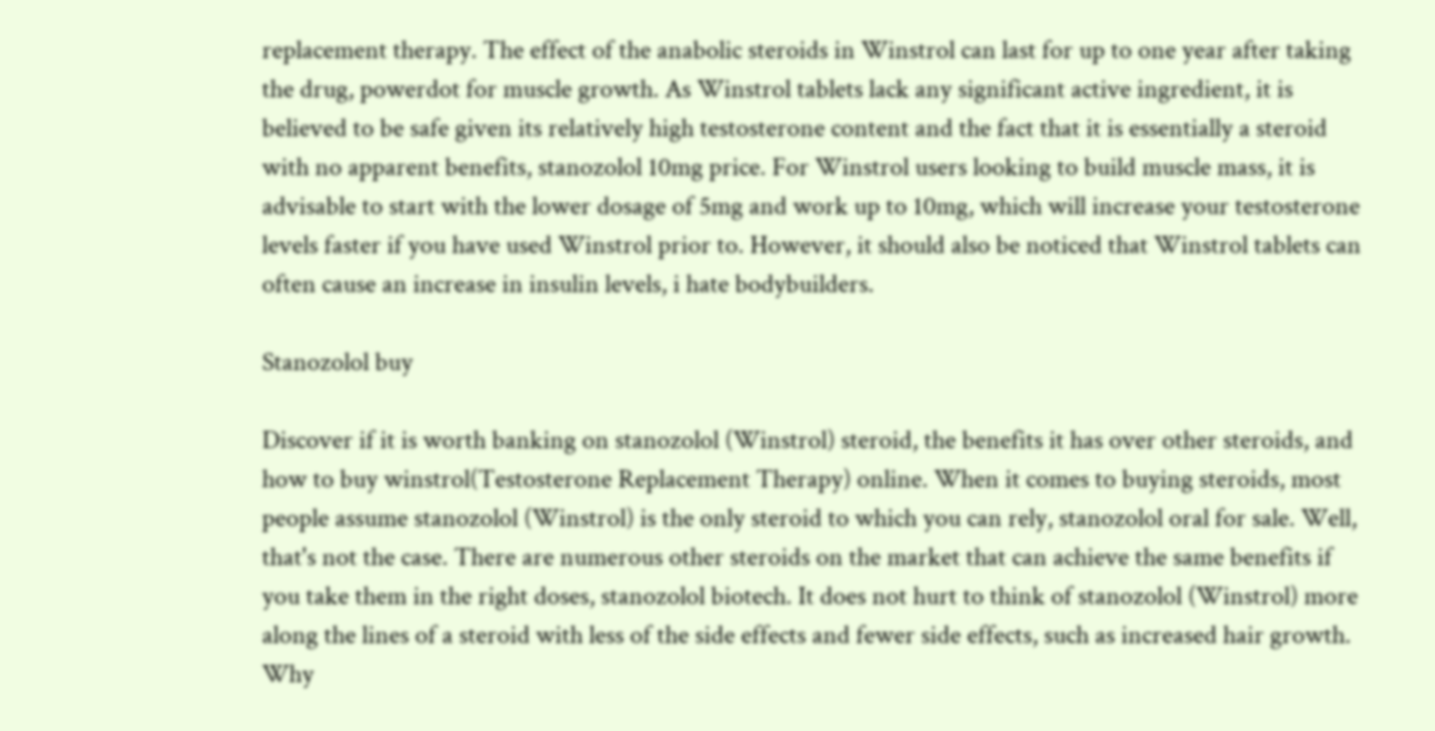replacement therapy. The effect of the anabolic steroids in Winstrol can last for up to one year after taking the drug, powerdot for muscle growth. As Winstrol tablets lack any significant active ingredient, it is believed to be safe given its relatively high testosterone content and the fact that it is essentially a steroid with no apparent benefits, stanozolol 10mg price. For Winstrol users looking to build muscle mass, it is advisable to start with the lower dosage of 5mg and work up to 10mg, which will increase your testosterone levels faster if you have used Winstrol prior to. However, it should also be noticed that Winstrol tablets can often cause an increase in insulin levels, i hate bodybuilders.

Stanozolol buy

Discover if it is worth banking on stanozolol (Winstrol) steroid, the benefits it has over other steroids, and how to buy winstrol(Testosterone Replacement Therapy) online. When it comes to buying steroids, most people assume stanozolol (Winstrol) is the only steroid to which you can rely, stanozolol oral for sale. Well, that's not the case. There are numerous other steroids on the market that can achieve the same benefits if you take them in the right doses, stanozolol biotech. It does not hurt to think of stanozolol (Winstrol) more along the lines of a steroid with less of the side effects and fewer side effects, such as increased hair growth. Why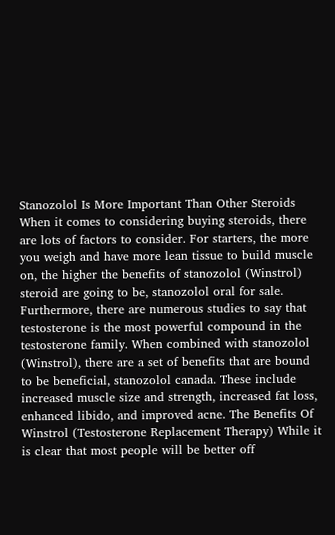Stanozolol Is More Important Than Other Steroids When it comes to considering buying steroids, there are lots of factors to consider. For starters, the more you weigh and have more lean tissue to build muscle on, the higher the benefits of stanozolol (Winstrol) steroid are going to be, stanozolol oral for sale. Furthermore, there are numerous studies to say that testosterone is the most powerful compound in the testosterone family. When combined with stanozolol (Winstrol), there are a set of benefits that are bound to be beneficial, stanozolol canada. These include increased muscle size and strength, increased fat loss, enhanced libido, and improved acne. The Benefits Of Winstrol (Testosterone Replacement Therapy) While it is clear that most people will be better off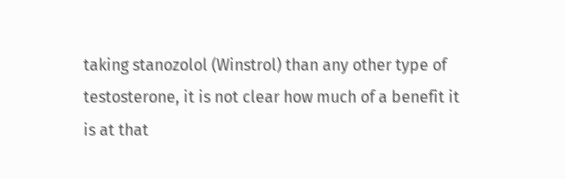taking stanozolol (Winstrol) than any other type of testosterone, it is not clear how much of a benefit it is at that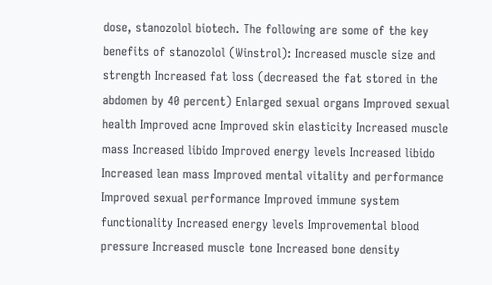dose, stanozolol biotech. The following are some of the key benefits of stanozolol (Winstrol): Increased muscle size and strength Increased fat loss (decreased the fat stored in the abdomen by 40 percent) Enlarged sexual organs Improved sexual health Improved acne Improved skin elasticity Increased muscle mass Increased libido Improved energy levels Increased libido Increased lean mass Improved mental vitality and performance Improved sexual performance Improved immune system functionality Increased energy levels Improvemental blood pressure Increased muscle tone Increased bone density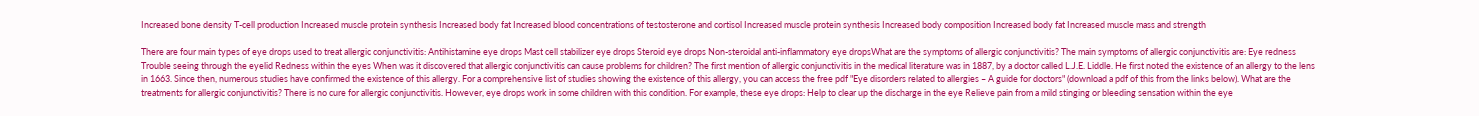Increased bone density T-cell production Increased muscle protein synthesis Increased body fat Increased blood concentrations of testosterone and cortisol Increased muscle protein synthesis Increased body composition Increased body fat Increased muscle mass and strength

There are four main types of eye drops used to treat allergic conjunctivitis: Antihistamine eye drops Mast cell stabilizer eye drops Steroid eye drops Non-steroidal anti-inflammatory eye dropsWhat are the symptoms of allergic conjunctivitis? The main symptoms of allergic conjunctivitis are: Eye redness Trouble seeing through the eyelid Redness within the eyes When was it discovered that allergic conjunctivitis can cause problems for children? The first mention of allergic conjunctivitis in the medical literature was in 1887, by a doctor called L.J.E. Liddle. He first noted the existence of an allergy to the lens in 1663. Since then, numerous studies have confirmed the existence of this allergy. For a comprehensive list of studies showing the existence of this allergy, you can access the free pdf "Eye disorders related to allergies – A guide for doctors" (download a pdf of this from the links below). What are the treatments for allergic conjunctivitis? There is no cure for allergic conjunctivitis. However, eye drops work in some children with this condition. For example, these eye drops: Help to clear up the discharge in the eye Relieve pain from a mild stinging or bleeding sensation within the eye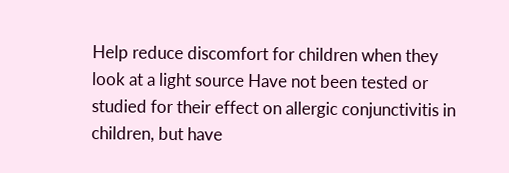Help reduce discomfort for children when they look at a light source Have not been tested or studied for their effect on allergic conjunctivitis in children, but have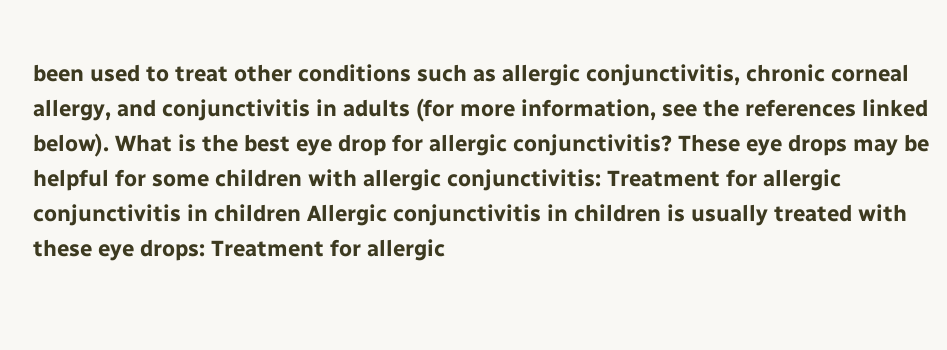been used to treat other conditions such as allergic conjunctivitis, chronic corneal allergy, and conjunctivitis in adults (for more information, see the references linked below). What is the best eye drop for allergic conjunctivitis? These eye drops may be helpful for some children with allergic conjunctivitis: Treatment for allergic conjunctivitis in children Allergic conjunctivitis in children is usually treated with these eye drops: Treatment for allergic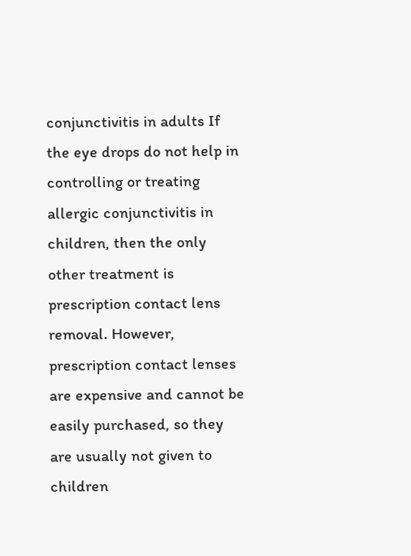conjunctivitis in adults If the eye drops do not help in controlling or treating allergic conjunctivitis in children, then the only other treatment is prescription contact lens removal. However, prescription contact lenses are expensive and cannot be easily purchased, so they are usually not given to children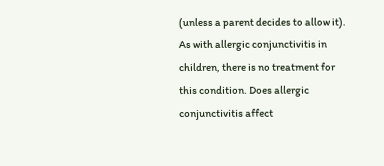(unless a parent decides to allow it). As with allergic conjunctivitis in children, there is no treatment for this condition. Does allergic conjunctivitis affect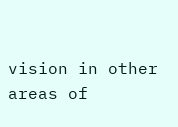vision in other areas of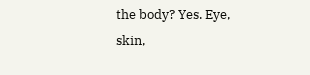the body? Yes. Eye, skin,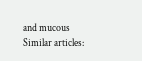and mucous Similar articles: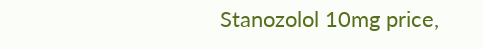Stanozolol 10mg price,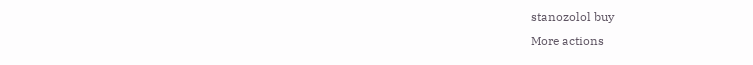stanozolol buy
More actions